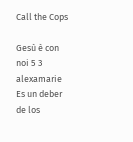Call the Cops

Gesù è con noi 5 3
alexamarie Es un deber de los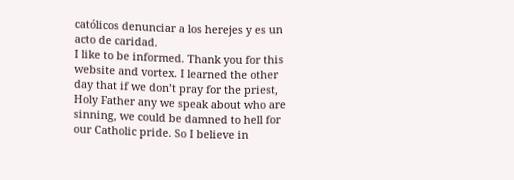católicos denunciar a los herejes y es un acto de caridad.
I like to be informed. Thank you for this website and vortex. I learned the other day that if we don’t pray for the priest, Holy Father any we speak about who are sinning, we could be damned to hell for our Catholic pride. So I believe in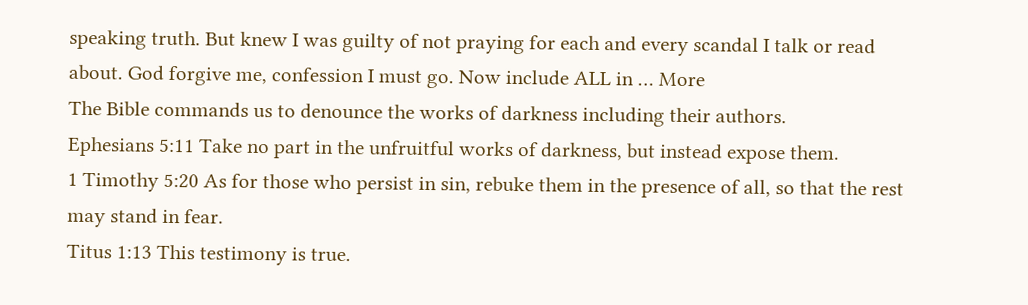speaking truth. But knew I was guilty of not praying for each and every scandal I talk or read about. God forgive me, confession I must go. Now include ALL in … More
The Bible commands us to denounce the works of darkness including their authors.
Ephesians 5:11 Take no part in the unfruitful works of darkness, but instead expose them.
1 Timothy 5:20 As for those who persist in sin, rebuke them in the presence of all, so that the rest may stand in fear.
Titus 1:13 This testimony is true.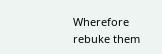Wherefore rebuke them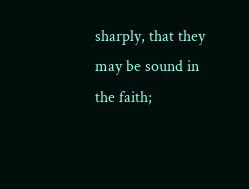sharply, that they may be sound in the faith;